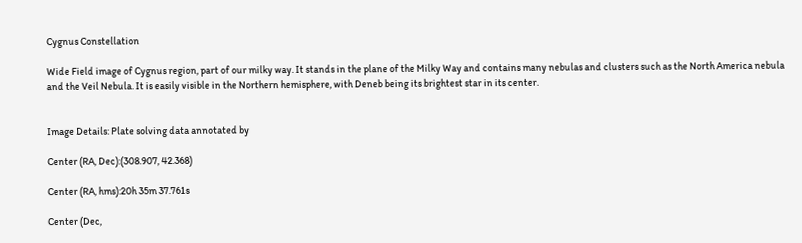Cygnus Constellation

Wide Field image of Cygnus region, part of our milky way. It stands in the plane of the Milky Way and contains many nebulas and clusters such as the North America nebula and the Veil Nebula. It is easily visible in the Northern hemisphere, with Deneb being its brightest star in its center.


Image Details: Plate solving data annotated by

Center (RA, Dec):(308.907, 42.368)

Center (RA, hms):20h 35m 37.761s

Center (Dec,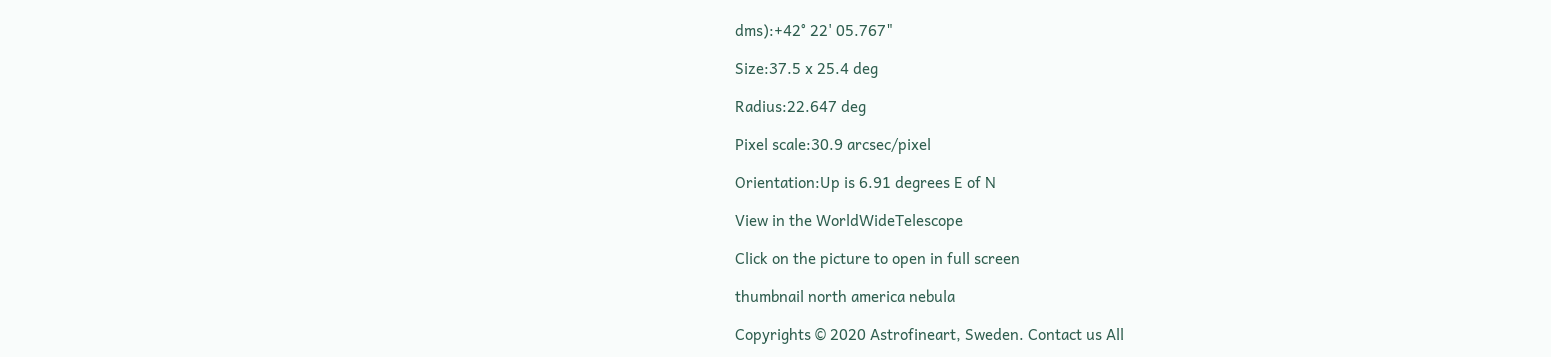dms):+42° 22' 05.767"

Size:37.5 x 25.4 deg

Radius:22.647 deg

Pixel scale:30.9 arcsec/pixel

Orientation:Up is 6.91 degrees E of N

View in the WorldWideTelescope

Click on the picture to open in full screen

thumbnail north america nebula

Copyrights © 2020 Astrofineart, Sweden. Contact us All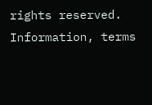rights reserved. Information, terms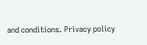and conditions. Privacy policy